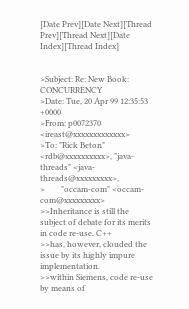[Date Prev][Date Next][Thread Prev][Thread Next][Date Index][Thread Index]


>Subject: Re: New Book: CONCURRENCY
>Date: Tue, 20 Apr 99 12:35:53 +0000
>From: p0072370 <ireast@xxxxxxxxxxxxx>
>To: "Rick Beton" <rdb@xxxxxxxxxx>, "java-threads" <java-threads@xxxxxxxxx>,
>        "occam-com" <occam-com@xxxxxxxxx>
>>Inheritance is still the subject of debate for its merits in code re-use. C++
>>has, however, clouded the issue by its highly impure implementation.
>>within Siemens, code re-use by means of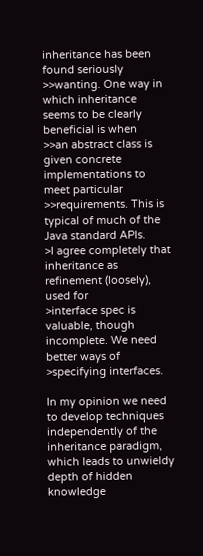inheritance has been found seriously
>>wanting. One way in which inheritance seems to be clearly beneficial is when
>>an abstract class is given concrete implementations to meet particular
>>requirements. This is typical of much of the Java standard APIs.
>I agree completely that inheritance as refinement (loosely), used for
>interface spec is valuable, though incomplete. We need better ways of
>specifying interfaces.

In my opinion we need to develop techniques independently of the
inheritance paradigm, which leads to unwieldy depth of hidden knowledge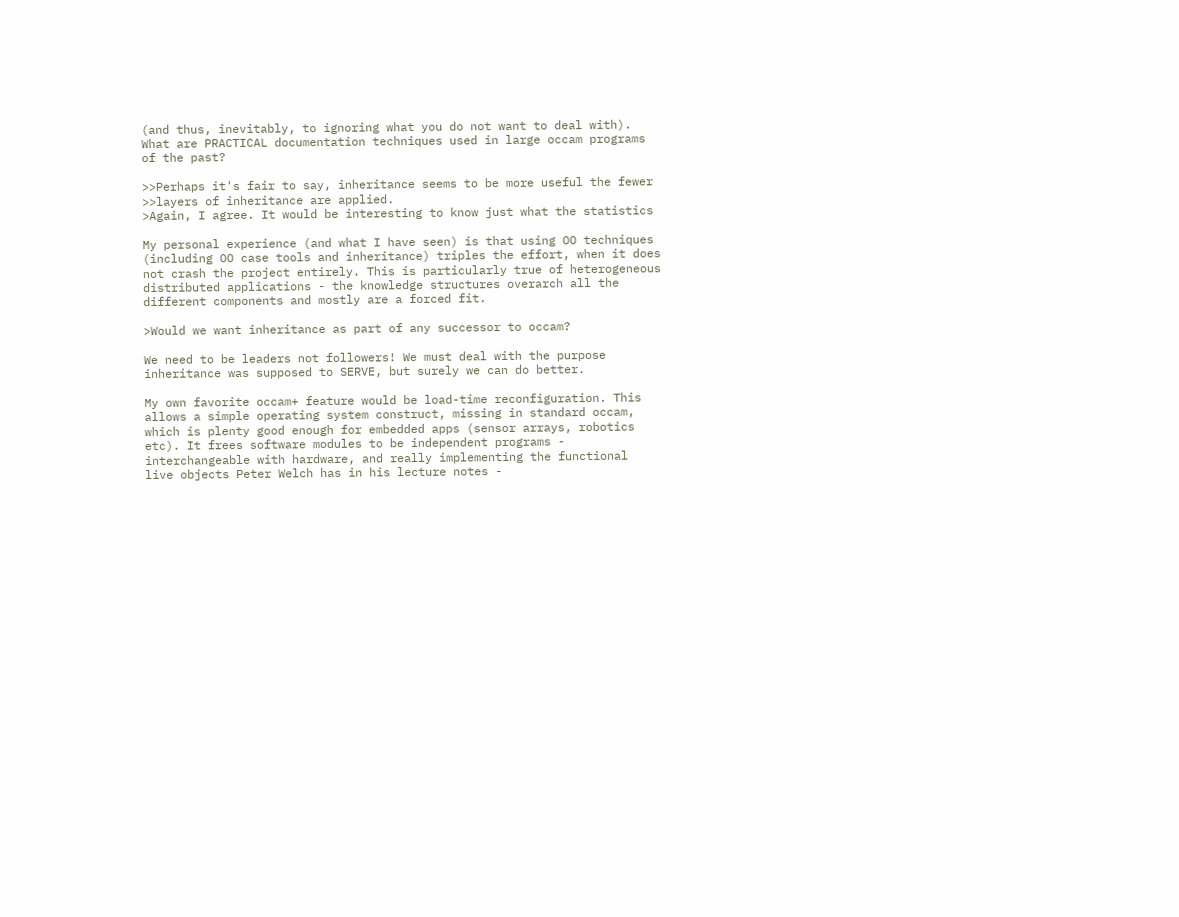(and thus, inevitably, to ignoring what you do not want to deal with).
What are PRACTICAL documentation techniques used in large occam programs
of the past?

>>Perhaps it's fair to say, inheritance seems to be more useful the fewer
>>layers of inheritance are applied.
>Again, I agree. It would be interesting to know just what the statistics

My personal experience (and what I have seen) is that using OO techniques
(including OO case tools and inheritance) triples the effort, when it does
not crash the project entirely. This is particularly true of heterogeneous
distributed applications - the knowledge structures overarch all the
different components and mostly are a forced fit.

>Would we want inheritance as part of any successor to occam?

We need to be leaders not followers! We must deal with the purpose
inheritance was supposed to SERVE, but surely we can do better.

My own favorite occam+ feature would be load-time reconfiguration. This
allows a simple operating system construct, missing in standard occam,
which is plenty good enough for embedded apps (sensor arrays, robotics
etc). It frees software modules to be independent programs -
interchangeable with hardware, and really implementing the functional
live objects Peter Welch has in his lecture notes -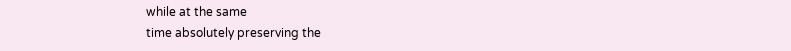while at the same
time absolutely preserving the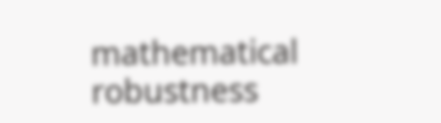mathematical robustness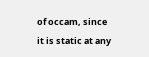of occam, since
it is static at any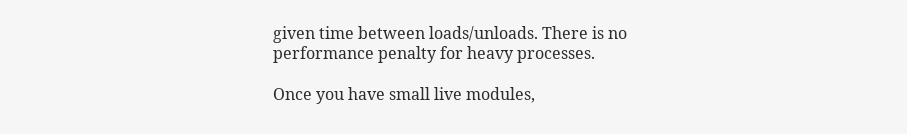given time between loads/unloads. There is no
performance penalty for heavy processes.

Once you have small live modules,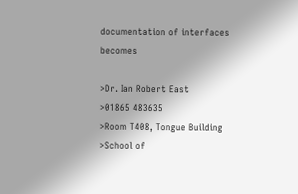documentation of interfaces becomes

>Dr. Ian Robert East
>01865 483635
>Room T408, Tongue Building
>School of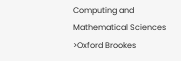Computing and Mathematical Sciences
>Oxford Brookes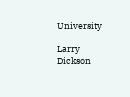University

Larry Dickson